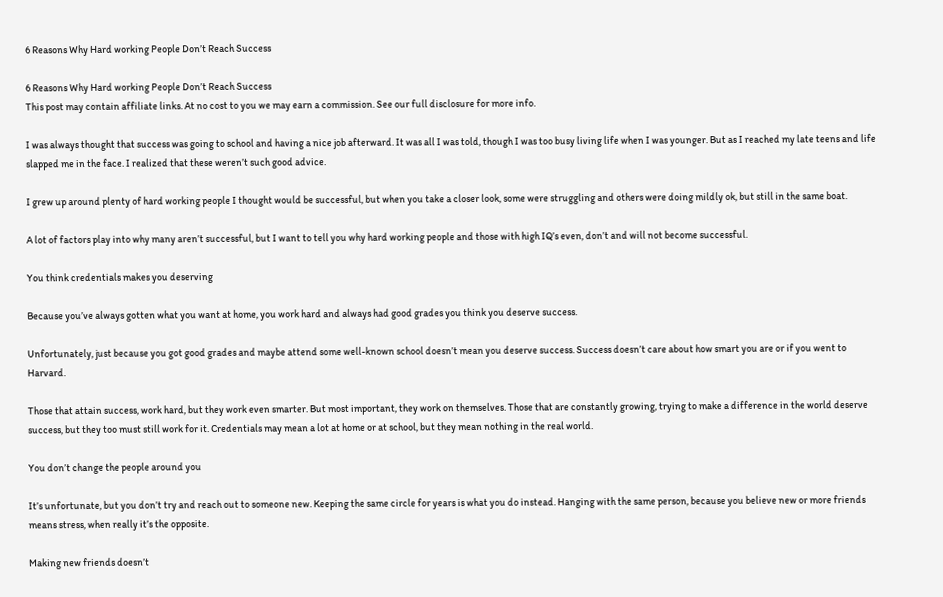6 Reasons Why Hard working People Don’t Reach Success

6 Reasons Why Hard working People Don’t Reach Success
This post may contain affiliate links. At no cost to you we may earn a commission. See our full disclosure for more info.

I was always thought that success was going to school and having a nice job afterward. It was all I was told, though I was too busy living life when I was younger. But as I reached my late teens and life slapped me in the face. I realized that these weren’t such good advice.

I grew up around plenty of hard working people I thought would be successful, but when you take a closer look, some were struggling and others were doing mildly ok, but still in the same boat.

A lot of factors play into why many aren’t successful, but I want to tell you why hard working people and those with high IQ’s even, don’t and will not become successful.

You think credentials makes you deserving

Because you’ve always gotten what you want at home, you work hard and always had good grades you think you deserve success.

Unfortunately, just because you got good grades and maybe attend some well-known school doesn’t mean you deserve success. Success doesn’t care about how smart you are or if you went to Harvard.

Those that attain success, work hard, but they work even smarter. But most important, they work on themselves. Those that are constantly growing, trying to make a difference in the world deserve success, but they too must still work for it. Credentials may mean a lot at home or at school, but they mean nothing in the real world.

You don’t change the people around you

It’s unfortunate, but you don’t try and reach out to someone new. Keeping the same circle for years is what you do instead. Hanging with the same person, because you believe new or more friends means stress, when really it’s the opposite.

Making new friends doesn’t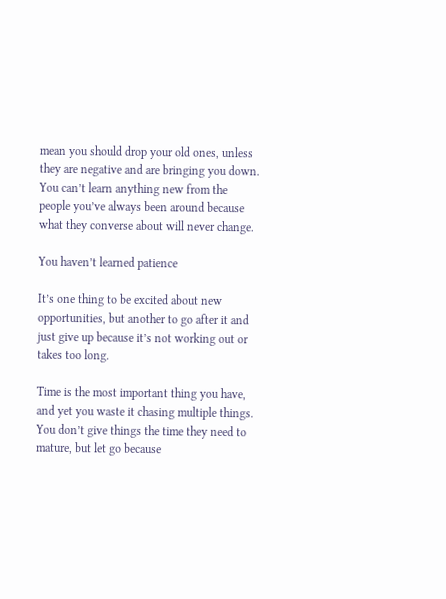mean you should drop your old ones, unless they are negative and are bringing you down. You can’t learn anything new from the people you’ve always been around because what they converse about will never change.

You haven’t learned patience

It’s one thing to be excited about new opportunities, but another to go after it and just give up because it’s not working out or takes too long.

Time is the most important thing you have, and yet you waste it chasing multiple things. You don’t give things the time they need to mature, but let go because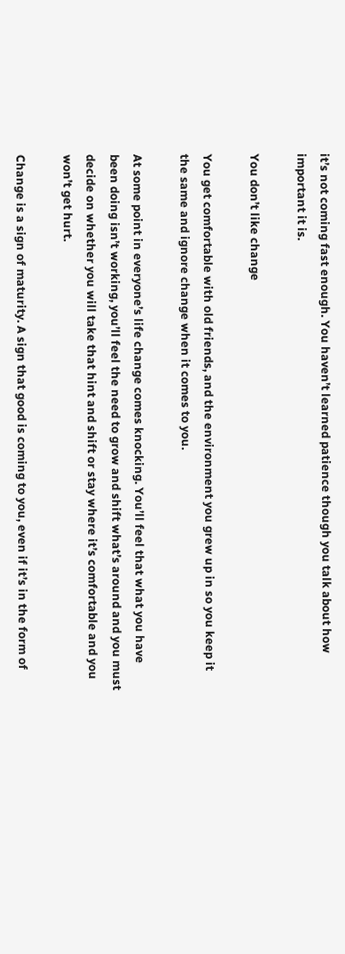it’s not coming fast enough. You haven’t learned patience though you talk about how important it is.

You don’t like change

You get comfortable with old friends, and the environment you grew up in so you keep it the same and ignore change when it comes to you.

At some point in everyone’s life change comes knocking. You’ll feel that what you have been doing isn’t working, you’ll feel the need to grow and shift what’s around and you must decide on whether you will take that hint and shift or stay where it’s comfortable and you won’t get hurt.

Change is a sign of maturity. A sign that good is coming to you, even if it’s in the form of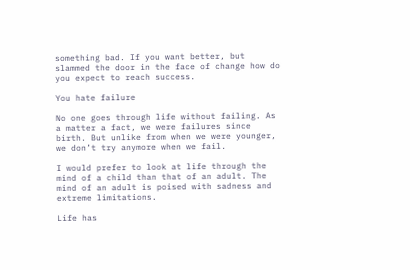something bad. If you want better, but slammed the door in the face of change how do you expect to reach success.

You hate failure

No one goes through life without failing. As a matter a fact, we were failures since birth. But unlike from when we were younger, we don’t try anymore when we fail.

I would prefer to look at life through the mind of a child than that of an adult. The mind of an adult is poised with sadness and extreme limitations.

Life has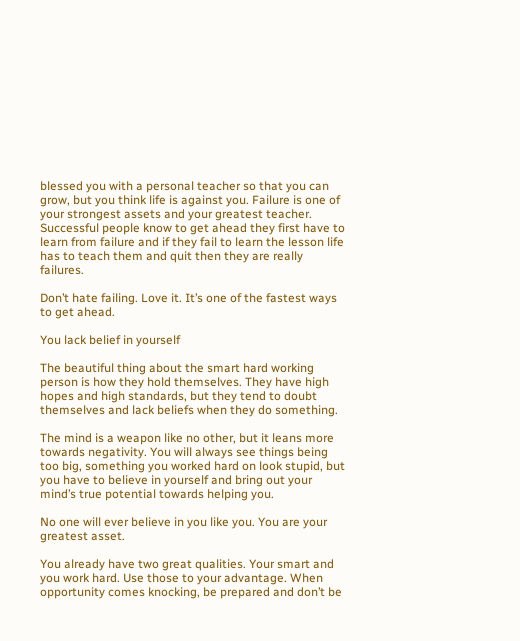blessed you with a personal teacher so that you can grow, but you think life is against you. Failure is one of your strongest assets and your greatest teacher. Successful people know to get ahead they first have to learn from failure and if they fail to learn the lesson life has to teach them and quit then they are really failures.

Don’t hate failing. Love it. It’s one of the fastest ways to get ahead.

You lack belief in yourself

The beautiful thing about the smart hard working person is how they hold themselves. They have high hopes and high standards, but they tend to doubt themselves and lack beliefs when they do something.

The mind is a weapon like no other, but it leans more towards negativity. You will always see things being too big, something you worked hard on look stupid, but you have to believe in yourself and bring out your mind’s true potential towards helping you.

No one will ever believe in you like you. You are your greatest asset.

You already have two great qualities. Your smart and you work hard. Use those to your advantage. When opportunity comes knocking, be prepared and don’t be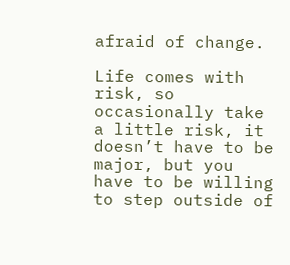afraid of change.

Life comes with risk, so occasionally take a little risk, it doesn’t have to be major, but you have to be willing to step outside of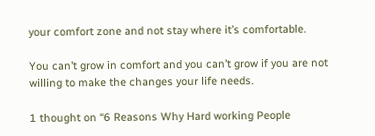your comfort zone and not stay where it’s comfortable.

You can’t grow in comfort and you can’t grow if you are not willing to make the changes your life needs.

1 thought on “6 Reasons Why Hard working People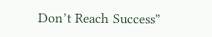Don’t Reach Success”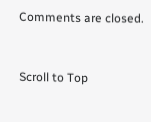Comments are closed.


Scroll to Top